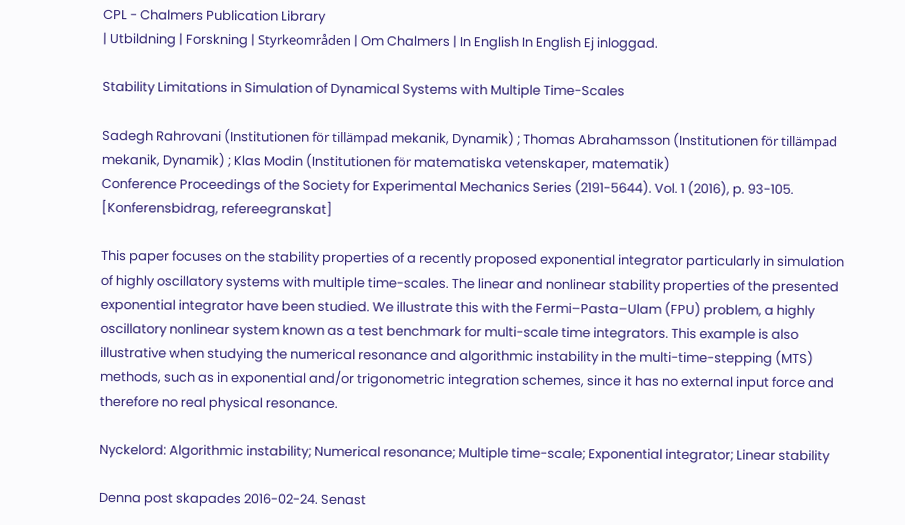CPL - Chalmers Publication Library
| Utbildning | Forskning | Styrkeområden | Om Chalmers | In English In English Ej inloggad.

Stability Limitations in Simulation of Dynamical Systems with Multiple Time-Scales

Sadegh Rahrovani (Institutionen för tillämpad mekanik, Dynamik) ; Thomas Abrahamsson (Institutionen för tillämpad mekanik, Dynamik) ; Klas Modin (Institutionen för matematiska vetenskaper, matematik)
Conference Proceedings of the Society for Experimental Mechanics Series (2191-5644). Vol. 1 (2016), p. 93-105.
[Konferensbidrag, refereegranskat]

This paper focuses on the stability properties of a recently proposed exponential integrator particularly in simulation of highly oscillatory systems with multiple time-scales. The linear and nonlinear stability properties of the presented exponential integrator have been studied. We illustrate this with the Fermi–Pasta–Ulam (FPU) problem, a highly oscillatory nonlinear system known as a test benchmark for multi-scale time integrators. This example is also illustrative when studying the numerical resonance and algorithmic instability in the multi-time-stepping (MTS) methods, such as in exponential and/or trigonometric integration schemes, since it has no external input force and therefore no real physical resonance.

Nyckelord: Algorithmic instability; Numerical resonance; Multiple time-scale; Exponential integrator; Linear stability

Denna post skapades 2016-02-24. Senast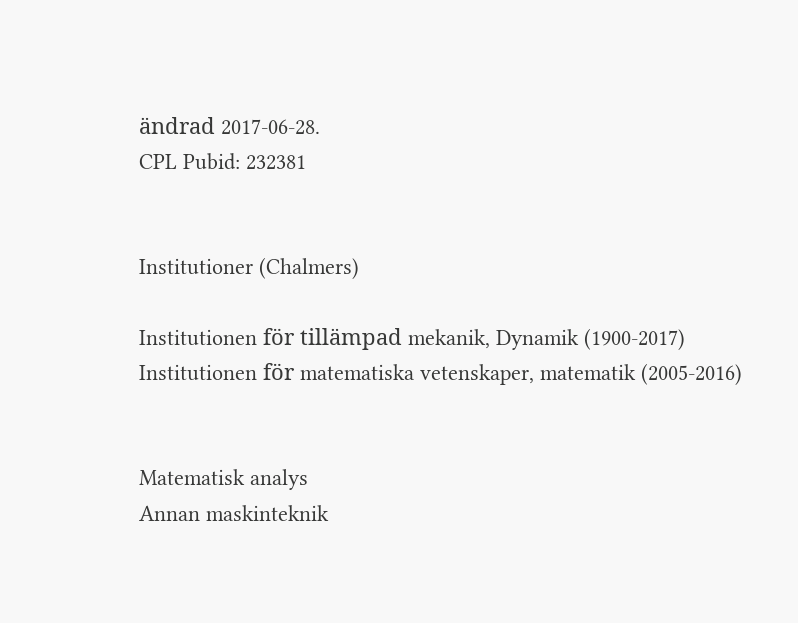ändrad 2017-06-28.
CPL Pubid: 232381


Institutioner (Chalmers)

Institutionen för tillämpad mekanik, Dynamik (1900-2017)
Institutionen för matematiska vetenskaper, matematik (2005-2016)


Matematisk analys
Annan maskinteknik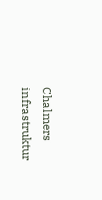Chalmers infrastruktur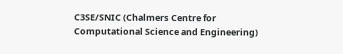C3SE/SNIC (Chalmers Centre for Computational Science and Engineering)